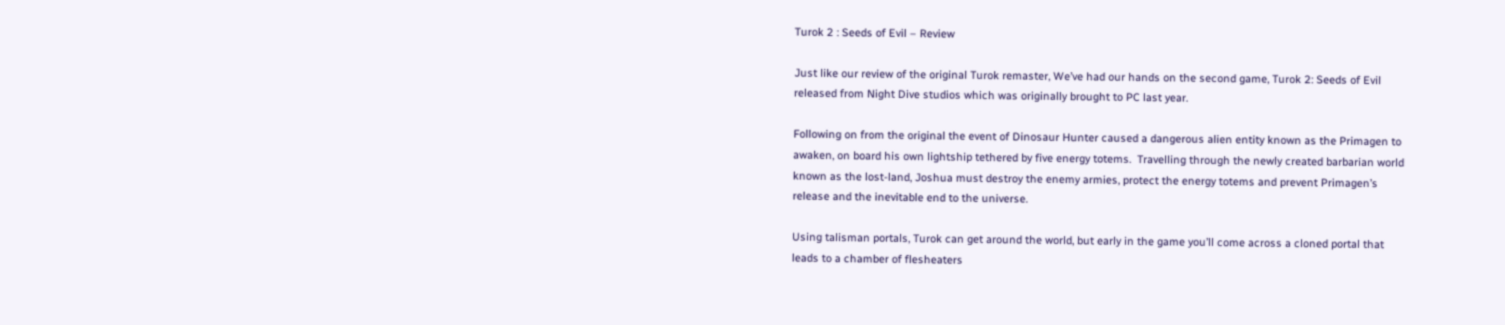Turok 2 : Seeds of Evil – Review

Just like our review of the original Turok remaster, We’ve had our hands on the second game, Turok 2: Seeds of Evil released from Night Dive studios which was originally brought to PC last year.

Following on from the original the event of Dinosaur Hunter caused a dangerous alien entity known as the Primagen to awaken, on board his own lightship tethered by five energy totems.  Travelling through the newly created barbarian world known as the lost-land, Joshua must destroy the enemy armies, protect the energy totems and prevent Primagen’s release and the inevitable end to the universe.

Using talisman portals, Turok can get around the world, but early in the game you’ll come across a cloned portal that leads to a chamber of flesheaters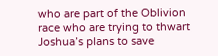who are part of the Oblivion race who are trying to thwart Joshua’s plans to save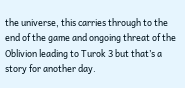the universe, this carries through to the end of the game and ongoing threat of the Oblivion leading to Turok 3 but that’s a story for another day.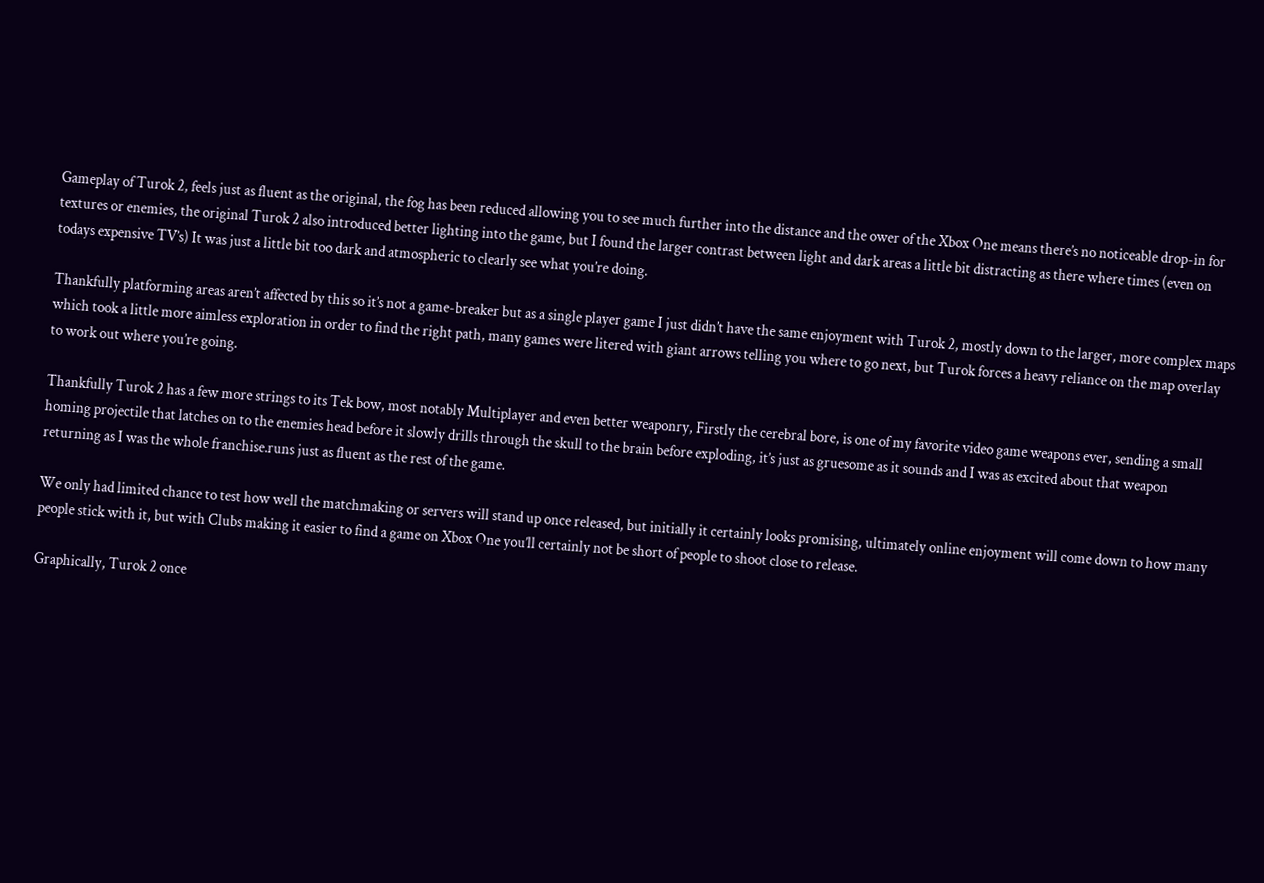Gameplay of Turok 2, feels just as fluent as the original, the fog has been reduced allowing you to see much further into the distance and the ower of the Xbox One means there’s no noticeable drop-in for textures or enemies, the original Turok 2 also introduced better lighting into the game, but I found the larger contrast between light and dark areas a little bit distracting as there where times (even on todays expensive TV’s) It was just a little bit too dark and atmospheric to clearly see what you’re doing.

Thankfully platforming areas aren’t affected by this so it’s not a game-breaker but as a single player game I just didn’t have the same enjoyment with Turok 2, mostly down to the larger, more complex maps which took a little more aimless exploration in order to find the right path, many games were litered with giant arrows telling you where to go next, but Turok forces a heavy reliance on the map overlay to work out where you’re going.

Thankfully Turok 2 has a few more strings to its Tek bow, most notably Multiplayer and even better weaponry, Firstly the cerebral bore, is one of my favorite video game weapons ever, sending a small homing projectile that latches on to the enemies head before it slowly drills through the skull to the brain before exploding, it’s just as gruesome as it sounds and I was as excited about that weapon returning as I was the whole franchise.runs just as fluent as the rest of the game.

We only had limited chance to test how well the matchmaking or servers will stand up once released, but initially it certainly looks promising, ultimately online enjoyment will come down to how many people stick with it, but with Clubs making it easier to find a game on Xbox One you’ll certainly not be short of people to shoot close to release.

Graphically, Turok 2 once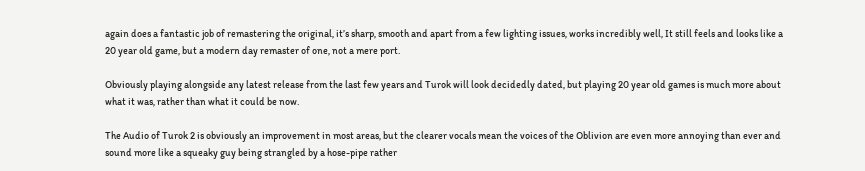again does a fantastic job of remastering the original, it’s sharp, smooth and apart from a few lighting issues, works incredibly well, It still feels and looks like a 20 year old game, but a modern day remaster of one, not a mere port.

Obviously playing alongside any latest release from the last few years and Turok will look decidedly dated, but playing 20 year old games is much more about what it was, rather than what it could be now.

The Audio of Turok 2 is obviously an improvement in most areas, but the clearer vocals mean the voices of the Oblivion are even more annoying than ever and sound more like a squeaky guy being strangled by a hose-pipe rather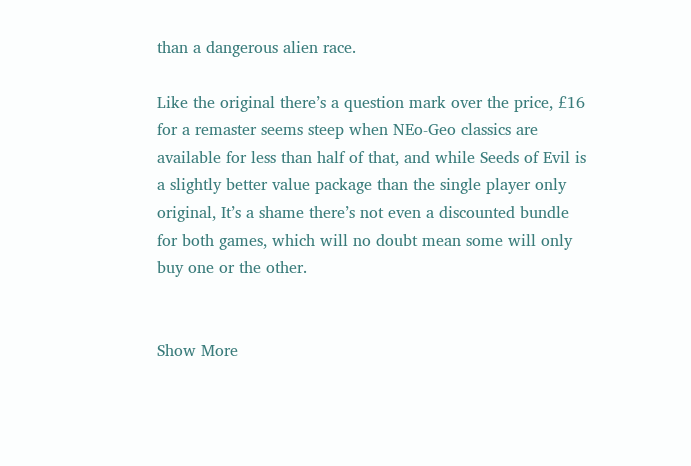than a dangerous alien race.

Like the original there’s a question mark over the price, £16 for a remaster seems steep when NEo-Geo classics are available for less than half of that, and while Seeds of Evil is a slightly better value package than the single player only original, It’s a shame there’s not even a discounted bundle for both games, which will no doubt mean some will only buy one or the other.


Show More